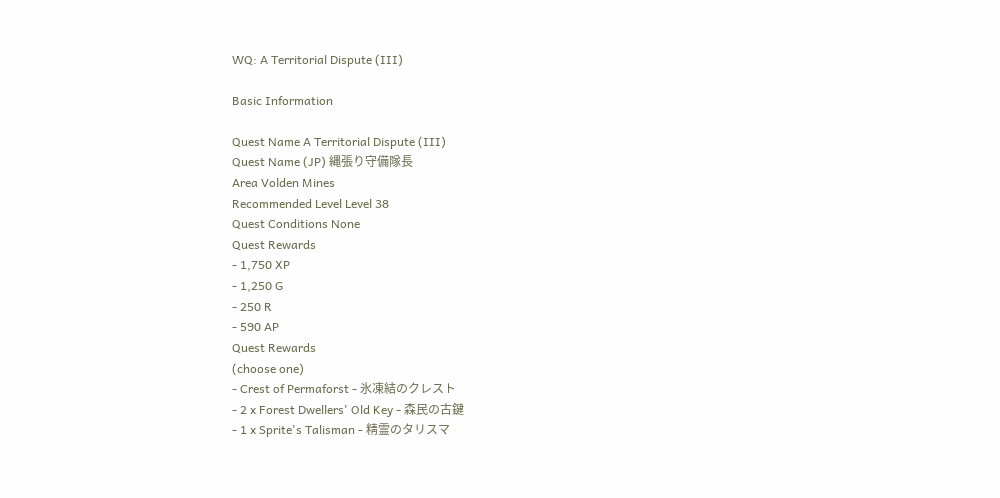WQ: A Territorial Dispute (III)

Basic Information

Quest Name A Territorial Dispute (III)
Quest Name (JP) 縄張り守備隊長
Area Volden Mines
Recommended Level Level 38
Quest Conditions None
Quest Rewards
- 1,750 XP
- 1,250 G
- 250 R
- 590 AP
Quest Rewards
(choose one)
- Crest of Permaforst - 氷凍結のクレスト
- 2 x Forest Dwellers' Old Key - 森民の古鍵
- 1 x Sprite's Talisman - 精霊のタリスマ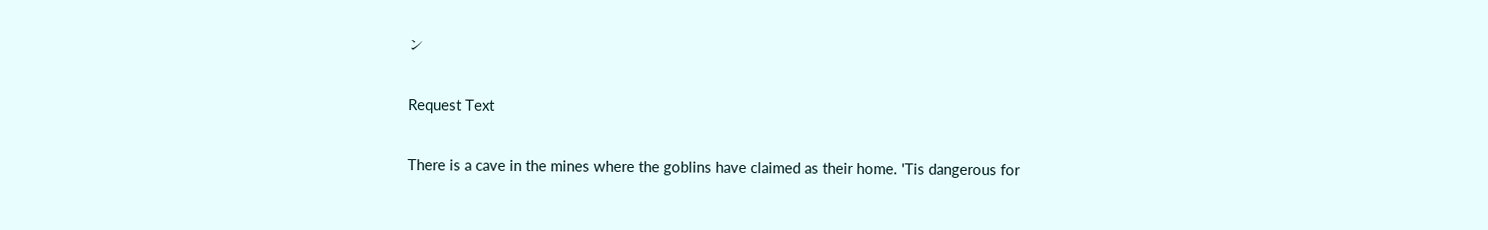ン

Request Text

There is a cave in the mines where the goblins have claimed as their home. 'Tis dangerous for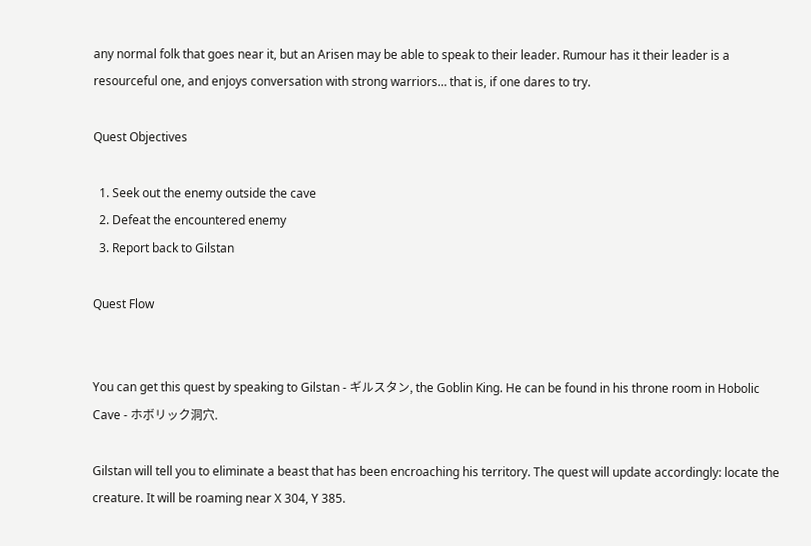any normal folk that goes near it, but an Arisen may be able to speak to their leader. Rumour has it their leader is a resourceful one, and enjoys conversation with strong warriors… that is, if one dares to try.

Quest Objectives

  1. Seek out the enemy outside the cave
  2. Defeat the encountered enemy
  3. Report back to Gilstan

Quest Flow


You can get this quest by speaking to Gilstan - ギルスタン, the Goblin King. He can be found in his throne room in Hobolic Cave - ホボリック洞穴.

Gilstan will tell you to eliminate a beast that has been encroaching his territory. The quest will update accordingly: locate the creature. It will be roaming near X 304, Y 385.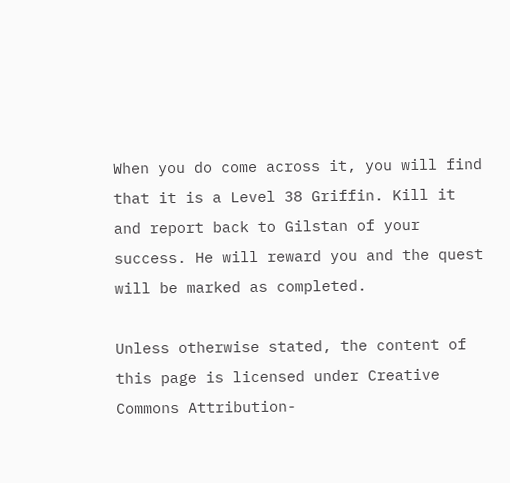When you do come across it, you will find that it is a Level 38 Griffin. Kill it and report back to Gilstan of your success. He will reward you and the quest will be marked as completed.

Unless otherwise stated, the content of this page is licensed under Creative Commons Attribution-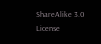ShareAlike 3.0 License